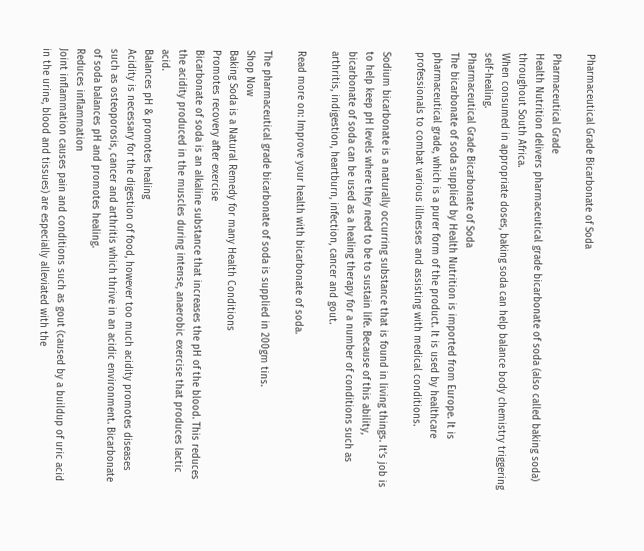Pharmaceutical Grade Bicarbonate of Soda

Pharmaceutical Grade
Health Nutrition delivers pharmaceutical grade bicarbonate of soda (also called baking soda) throughout South Africa.
When consumed in appropriate doses, baking soda can help balance body chemistry triggering self-healing.
Pharmaceutical Grade Bicarbonate of Soda
The bicarbonate of soda supplied by Health Nutrition is imported from Europe. It is pharmaceutical grade, which is a purer form of the product. It is used by healthcare professionals to combat various illnesses and assisting with medical conditions.

Sodium bicarbonate is a naturally occurring substance that is found in living things. It’s job is to help keep pH levels where they need to be to sustain life. Because of this ability, bicarbonate of soda can be used as a healing therapy for a number of conditions such as arthritis, indigestion, heartburn, infection, cancer and gout.

Read more on: Improve your health with bicarbonate of soda.

The pharmaceutical grade bicarbonate of soda is supplied in 200gm tins.
Shop Now
Baking Soda is a Natural Remedy for many Health Conditions
Promotes recovery after exercise
Bicarbonate of soda is an alkaline substance that increases the pH of the blood. This reduces the acidity produced in the muscles during intense, anaerobic exercise that produces lactic acid.
Balances pH & promotes healing
Acidity is necessary for the digestion of food, however too much acidity promotes diseases such as osteoporosis, cancer and arthritis which thrive in an acidic environment. Bicarbonate of soda balances pH and promotes healing.
Reduces inflammation
Joint inflammation causes pain and conditions such as gout (caused by a buildup of uric acid in the urine, blood and tissues) are especially alleviated with the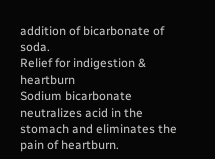addition of bicarbonate of soda.
Relief for indigestion & heartburn
Sodium bicarbonate neutralizes acid in the stomach and eliminates the pain of heartburn.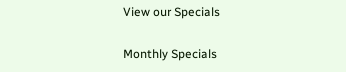View our Specials

Monthly Specials